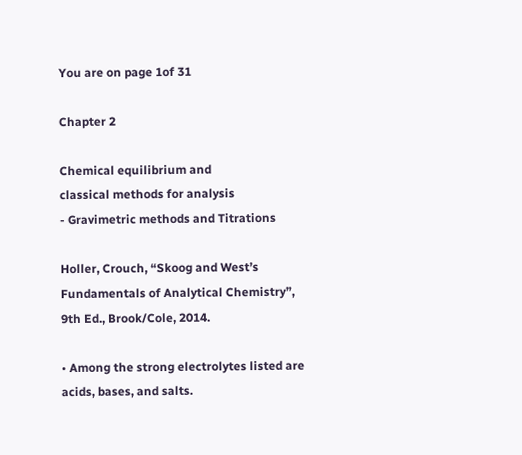You are on page 1of 31

Chapter 2

Chemical equilibrium and
classical methods for analysis
- Gravimetric methods and Titrations

Holler, Crouch, “Skoog and West’s Fundamentals of Analytical Chemistry”, 9th Ed., Brook/Cole, 2014.

• Among the strong electrolytes listed are acids, bases, and salts.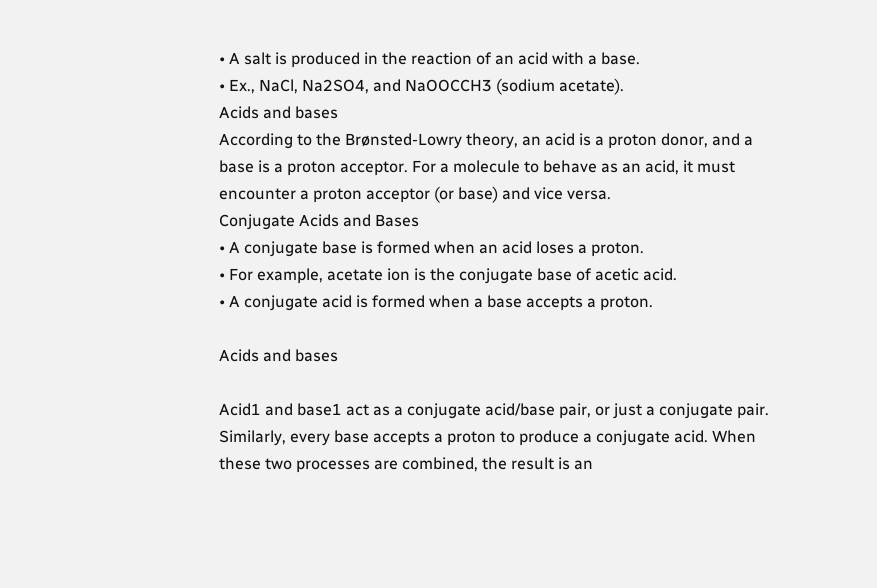• A salt is produced in the reaction of an acid with a base.
• Ex., NaCl, Na2SO4, and NaOOCCH3 (sodium acetate).
Acids and bases
According to the Brønsted-Lowry theory, an acid is a proton donor, and a
base is a proton acceptor. For a molecule to behave as an acid, it must
encounter a proton acceptor (or base) and vice versa.
Conjugate Acids and Bases
• A conjugate base is formed when an acid loses a proton.
• For example, acetate ion is the conjugate base of acetic acid.
• A conjugate acid is formed when a base accepts a proton.

Acids and bases

Acid1 and base1 act as a conjugate acid/base pair, or just a conjugate pair.
Similarly, every base accepts a proton to produce a conjugate acid. When
these two processes are combined, the result is an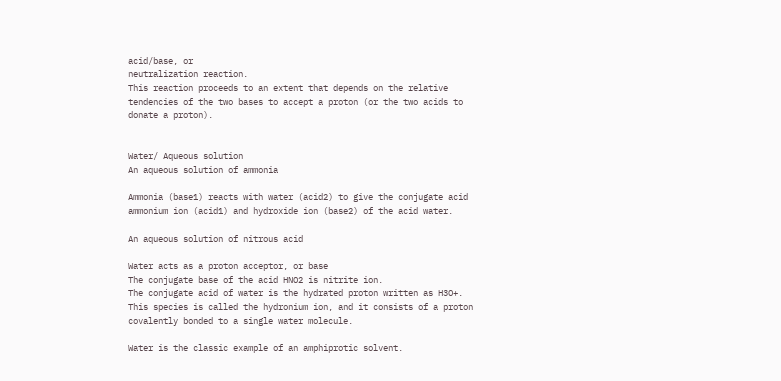acid/base, or
neutralization reaction.
This reaction proceeds to an extent that depends on the relative
tendencies of the two bases to accept a proton (or the two acids to
donate a proton).


Water/ Aqueous solution
An aqueous solution of ammonia

Ammonia (base1) reacts with water (acid2) to give the conjugate acid
ammonium ion (acid1) and hydroxide ion (base2) of the acid water.

An aqueous solution of nitrous acid

Water acts as a proton acceptor, or base
The conjugate base of the acid HNO2 is nitrite ion.
The conjugate acid of water is the hydrated proton written as H3O+.
This species is called the hydronium ion, and it consists of a proton
covalently bonded to a single water molecule.

Water is the classic example of an amphiprotic solvent.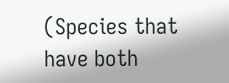(Species that have both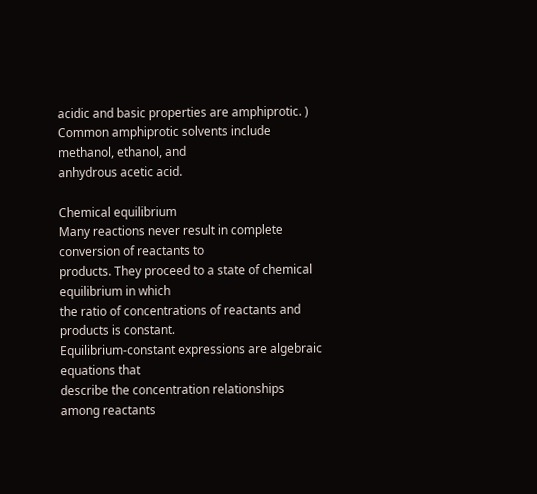acidic and basic properties are amphiprotic. )
Common amphiprotic solvents include methanol, ethanol, and
anhydrous acetic acid.

Chemical equilibrium
Many reactions never result in complete conversion of reactants to
products. They proceed to a state of chemical equilibrium in which
the ratio of concentrations of reactants and products is constant.
Equilibrium-constant expressions are algebraic equations that
describe the concentration relationships among reactants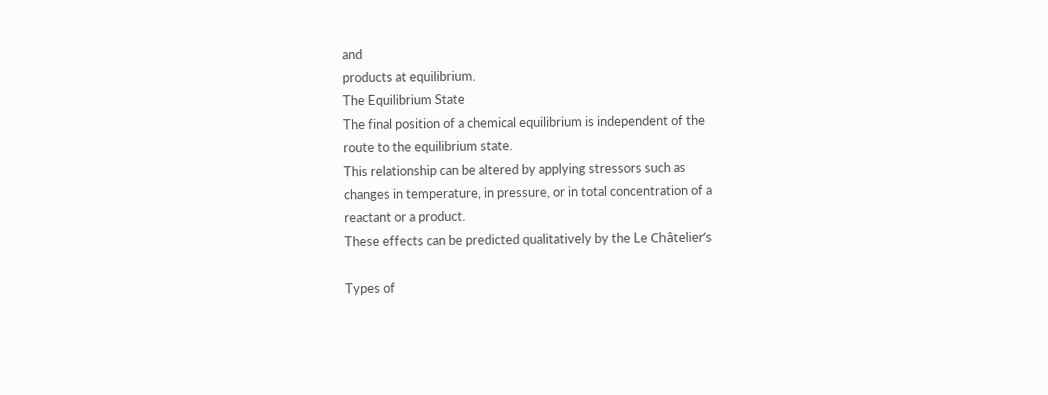and
products at equilibrium.
The Equilibrium State
The final position of a chemical equilibrium is independent of the
route to the equilibrium state.
This relationship can be altered by applying stressors such as
changes in temperature, in pressure, or in total concentration of a
reactant or a product.
These effects can be predicted qualitatively by the Le Châtelier’s

Types of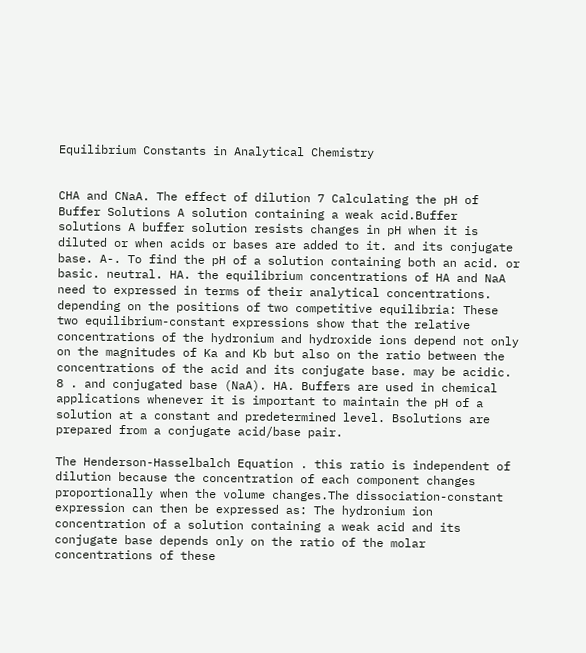Equilibrium Constants in Analytical Chemistry


CHA and CNaA. The effect of dilution 7 Calculating the pH of Buffer Solutions A solution containing a weak acid.Buffer solutions A buffer solution resists changes in pH when it is diluted or when acids or bases are added to it. and its conjugate base. A-. To find the pH of a solution containing both an acid. or basic. neutral. HA. the equilibrium concentrations of HA and NaA need to expressed in terms of their analytical concentrations. depending on the positions of two competitive equilibria: These two equilibrium-constant expressions show that the relative concentrations of the hydronium and hydroxide ions depend not only on the magnitudes of Ka and Kb but also on the ratio between the concentrations of the acid and its conjugate base. may be acidic. 8 . and conjugated base (NaA). HA. Buffers are used in chemical applications whenever it is important to maintain the pH of a solution at a constant and predetermined level. Bsolutions are prepared from a conjugate acid/base pair.

The Henderson-Hasselbalch Equation . this ratio is independent of dilution because the concentration of each component changes proportionally when the volume changes.The dissociation-constant expression can then be expressed as: The hydronium ion concentration of a solution containing a weak acid and its conjugate base depends only on the ratio of the molar concentrations of these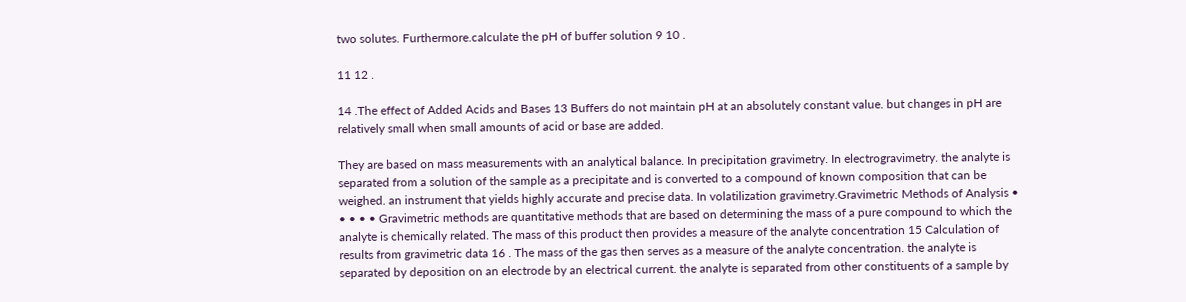two solutes. Furthermore.calculate the pH of buffer solution 9 10 .

11 12 .

14 .The effect of Added Acids and Bases 13 Buffers do not maintain pH at an absolutely constant value. but changes in pH are relatively small when small amounts of acid or base are added.

They are based on mass measurements with an analytical balance. In precipitation gravimetry. In electrogravimetry. the analyte is separated from a solution of the sample as a precipitate and is converted to a compound of known composition that can be weighed. an instrument that yields highly accurate and precise data. In volatilization gravimetry.Gravimetric Methods of Analysis • • • • • Gravimetric methods are quantitative methods that are based on determining the mass of a pure compound to which the analyte is chemically related. The mass of this product then provides a measure of the analyte concentration 15 Calculation of results from gravimetric data 16 . The mass of the gas then serves as a measure of the analyte concentration. the analyte is separated by deposition on an electrode by an electrical current. the analyte is separated from other constituents of a sample by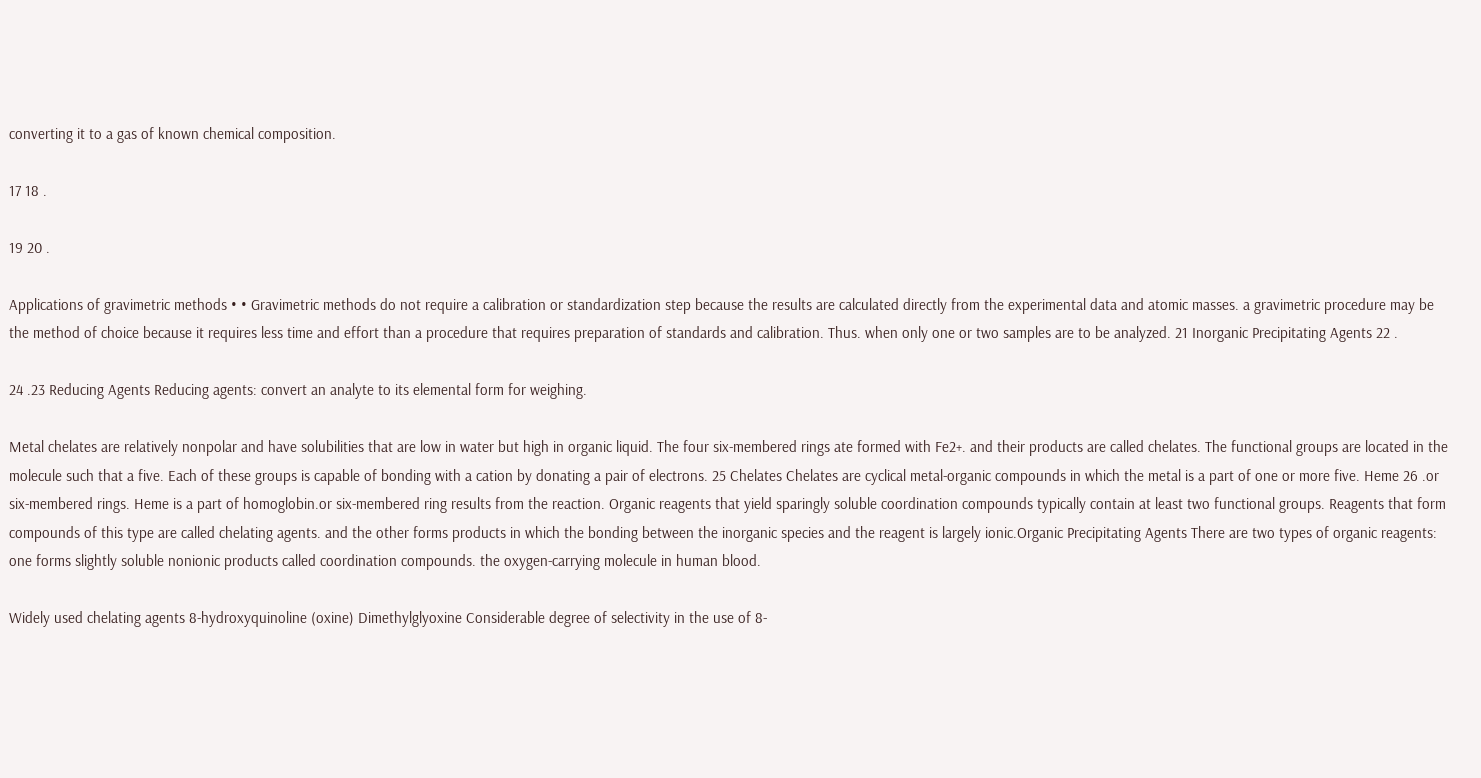converting it to a gas of known chemical composition.

17 18 .

19 20 .

Applications of gravimetric methods • • Gravimetric methods do not require a calibration or standardization step because the results are calculated directly from the experimental data and atomic masses. a gravimetric procedure may be the method of choice because it requires less time and effort than a procedure that requires preparation of standards and calibration. Thus. when only one or two samples are to be analyzed. 21 Inorganic Precipitating Agents 22 .

24 .23 Reducing Agents Reducing agents: convert an analyte to its elemental form for weighing.

Metal chelates are relatively nonpolar and have solubilities that are low in water but high in organic liquid. The four six-membered rings ate formed with Fe2+. and their products are called chelates. The functional groups are located in the molecule such that a five. Each of these groups is capable of bonding with a cation by donating a pair of electrons. 25 Chelates Chelates are cyclical metal-organic compounds in which the metal is a part of one or more five. Heme 26 .or six-membered rings. Heme is a part of homoglobin.or six-membered ring results from the reaction. Organic reagents that yield sparingly soluble coordination compounds typically contain at least two functional groups. Reagents that form compounds of this type are called chelating agents. and the other forms products in which the bonding between the inorganic species and the reagent is largely ionic.Organic Precipitating Agents There are two types of organic reagents: one forms slightly soluble nonionic products called coordination compounds. the oxygen-carrying molecule in human blood.

Widely used chelating agents 8-hydroxyquinoline (oxine) Dimethylglyoxine Considerable degree of selectivity in the use of 8-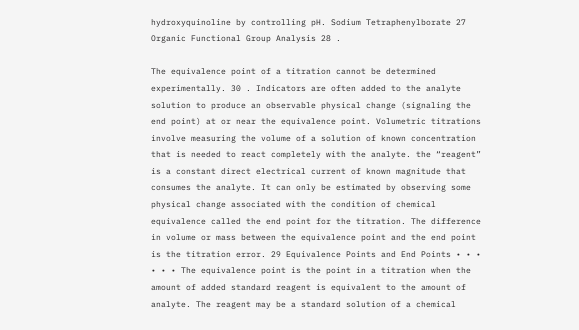hydroxyquinoline by controlling pH. Sodium Tetraphenylborate 27 Organic Functional Group Analysis 28 .

The equivalence point of a titration cannot be determined experimentally. 30 . Indicators are often added to the analyte solution to produce an observable physical change (signaling the end point) at or near the equivalence point. Volumetric titrations involve measuring the volume of a solution of known concentration that is needed to react completely with the analyte. the “reagent” is a constant direct electrical current of known magnitude that consumes the analyte. It can only be estimated by observing some physical change associated with the condition of chemical equivalence called the end point for the titration. The difference in volume or mass between the equivalence point and the end point is the titration error. 29 Equivalence Points and End Points • • • • • • The equivalence point is the point in a titration when the amount of added standard reagent is equivalent to the amount of analyte. The reagent may be a standard solution of a chemical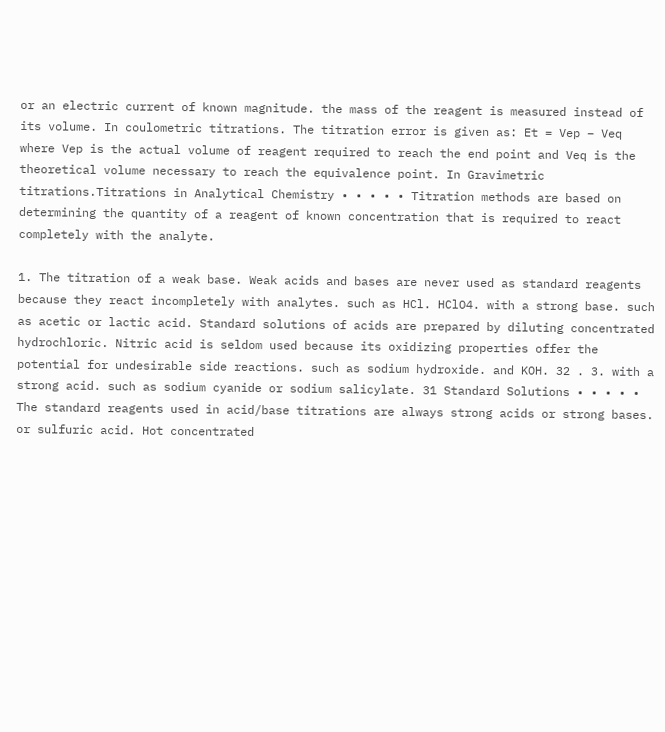or an electric current of known magnitude. the mass of the reagent is measured instead of its volume. In coulometric titrations. The titration error is given as: Et = Vep − Veq where Vep is the actual volume of reagent required to reach the end point and Veq is the theoretical volume necessary to reach the equivalence point. In Gravimetric titrations.Titrations in Analytical Chemistry • • • • • Titration methods are based on determining the quantity of a reagent of known concentration that is required to react completely with the analyte.

1. The titration of a weak base. Weak acids and bases are never used as standard reagents because they react incompletely with analytes. such as HCl. HClO4. with a strong base. such as acetic or lactic acid. Standard solutions of acids are prepared by diluting concentrated hydrochloric. Nitric acid is seldom used because its oxidizing properties offer the potential for undesirable side reactions. such as sodium hydroxide. and KOH. 32 . 3. with a strong acid. such as sodium cyanide or sodium salicylate. 31 Standard Solutions • • • • • The standard reagents used in acid/base titrations are always strong acids or strong bases. or sulfuric acid. Hot concentrated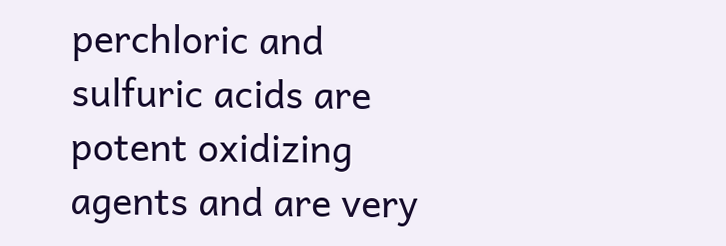perchloric and sulfuric acids are potent oxidizing agents and are very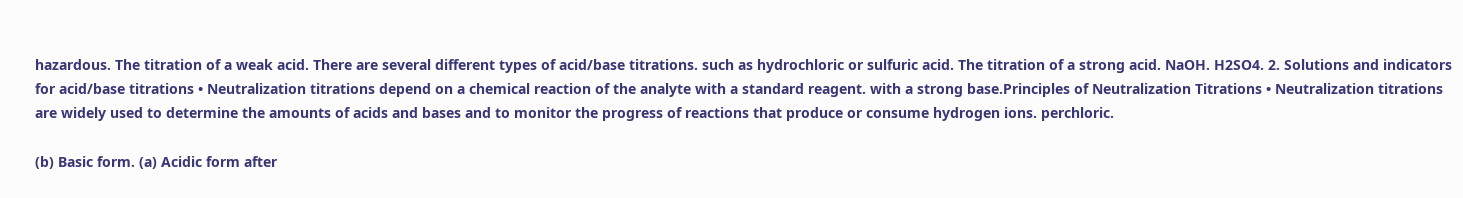hazardous. The titration of a weak acid. There are several different types of acid/base titrations. such as hydrochloric or sulfuric acid. The titration of a strong acid. NaOH. H2SO4. 2. Solutions and indicators for acid/base titrations • Neutralization titrations depend on a chemical reaction of the analyte with a standard reagent. with a strong base.Principles of Neutralization Titrations • Neutralization titrations are widely used to determine the amounts of acids and bases and to monitor the progress of reactions that produce or consume hydrogen ions. perchloric.

(b) Basic form. (a) Acidic form after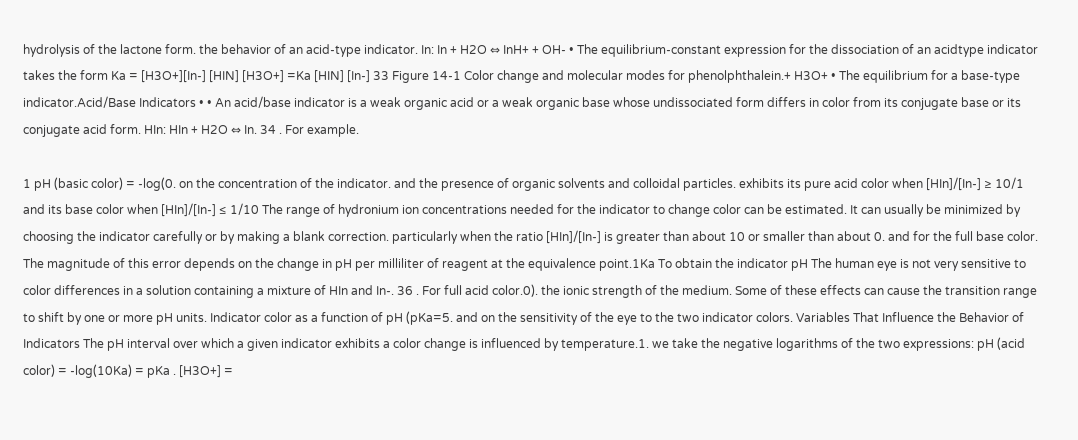hydrolysis of the lactone form. the behavior of an acid-type indicator. In: In + H2O ⇔ InH+ + OH- • The equilibrium-constant expression for the dissociation of an acidtype indicator takes the form Ka = [H3O+][In-] [HIN] [H3O+] =Ka [HIN] [In-] 33 Figure 14-1 Color change and molecular modes for phenolphthalein.+ H3O+ • The equilibrium for a base-type indicator.Acid/Base Indicators • • An acid/base indicator is a weak organic acid or a weak organic base whose undissociated form differs in color from its conjugate base or its conjugate acid form. HIn: HIn + H2O ⇔ In. 34 . For example.

1 pH (basic color) = -log(0. on the concentration of the indicator. and the presence of organic solvents and colloidal particles. exhibits its pure acid color when [HIn]/[In-] ≥ 10/1 and its base color when [HIn]/[In-] ≤ 1/10 The range of hydronium ion concentrations needed for the indicator to change color can be estimated. It can usually be minimized by choosing the indicator carefully or by making a blank correction. particularly when the ratio [HIn]/[In-] is greater than about 10 or smaller than about 0. and for the full base color. The magnitude of this error depends on the change in pH per milliliter of reagent at the equivalence point.1Ka To obtain the indicator pH The human eye is not very sensitive to color differences in a solution containing a mixture of HIn and In-. 36 . For full acid color.0). the ionic strength of the medium. Some of these effects can cause the transition range to shift by one or more pH units. Indicator color as a function of pH (pKa=5. and on the sensitivity of the eye to the two indicator colors. Variables That Influence the Behavior of Indicators The pH interval over which a given indicator exhibits a color change is influenced by temperature.1. we take the negative logarithms of the two expressions: pH (acid color) = -log(10Ka) = pKa . [H3O+] =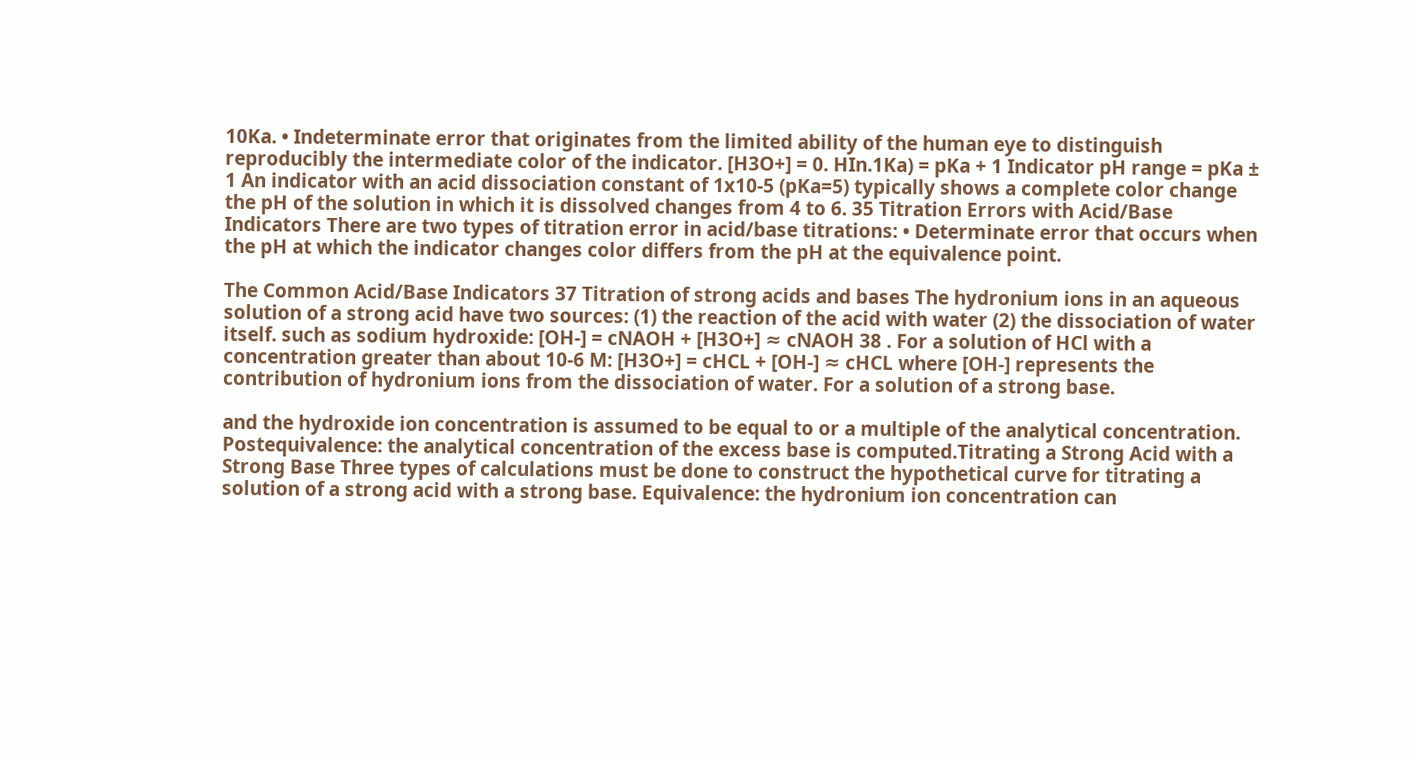10Ka. • Indeterminate error that originates from the limited ability of the human eye to distinguish reproducibly the intermediate color of the indicator. [H3O+] = 0. HIn.1Ka) = pKa + 1 Indicator pH range = pKa ± 1 An indicator with an acid dissociation constant of 1x10-5 (pKa=5) typically shows a complete color change the pH of the solution in which it is dissolved changes from 4 to 6. 35 Titration Errors with Acid/Base Indicators There are two types of titration error in acid/base titrations: • Determinate error that occurs when the pH at which the indicator changes color differs from the pH at the equivalence point.

The Common Acid/Base Indicators 37 Titration of strong acids and bases The hydronium ions in an aqueous solution of a strong acid have two sources: (1) the reaction of the acid with water (2) the dissociation of water itself. such as sodium hydroxide: [OH-] = cNAOH + [H3O+] ≈ cNAOH 38 . For a solution of HCl with a concentration greater than about 10-6 M: [H3O+] = cHCL + [OH-] ≈ cHCL where [OH-] represents the contribution of hydronium ions from the dissociation of water. For a solution of a strong base.

and the hydroxide ion concentration is assumed to be equal to or a multiple of the analytical concentration. Postequivalence: the analytical concentration of the excess base is computed.Titrating a Strong Acid with a Strong Base Three types of calculations must be done to construct the hypothetical curve for titrating a solution of a strong acid with a strong base. Equivalence: the hydronium ion concentration can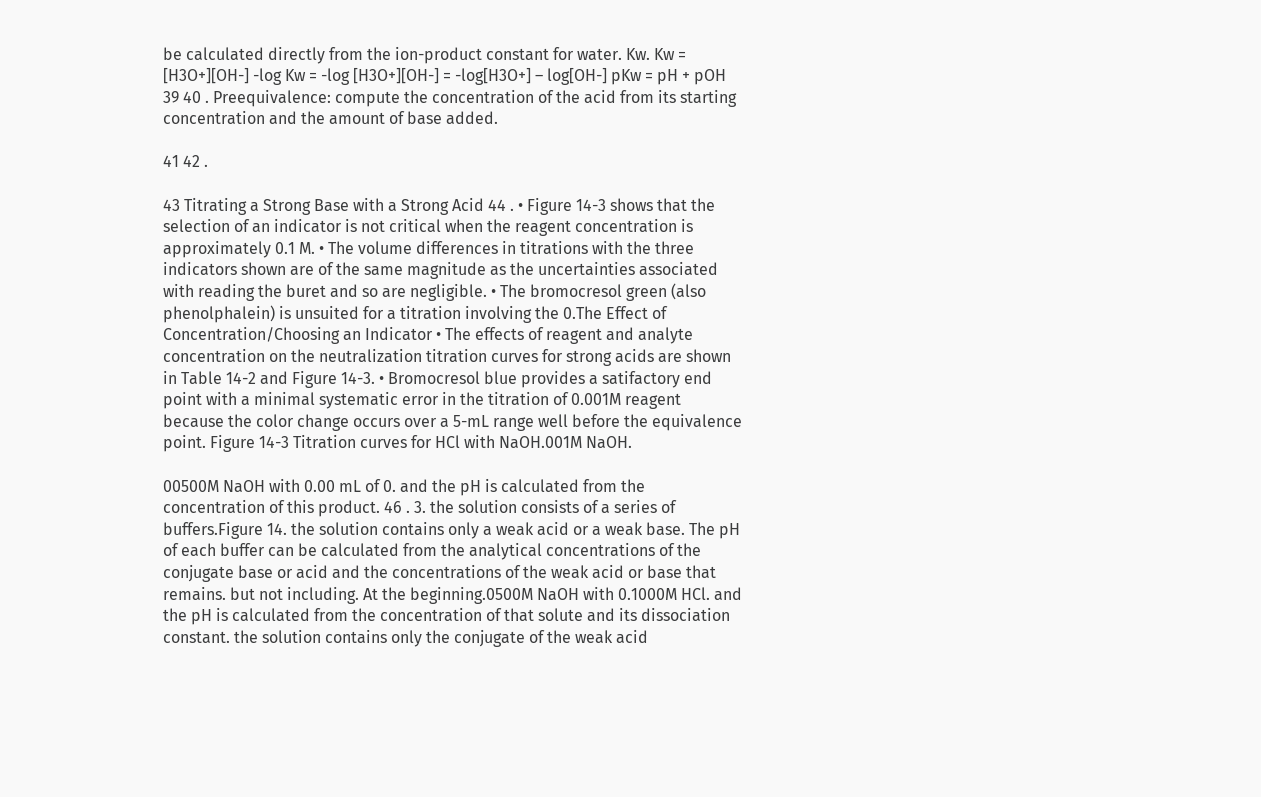be calculated directly from the ion-product constant for water. Kw. Kw = [H3O+][OH-] -log Kw = -log [H3O+][OH-] = -log[H3O+] – log[OH-] pKw = pH + pOH 39 40 . Preequivalence: compute the concentration of the acid from its starting concentration and the amount of base added.

41 42 .

43 Titrating a Strong Base with a Strong Acid 44 . • Figure 14-3 shows that the selection of an indicator is not critical when the reagent concentration is approximately 0.1 M. • The volume differences in titrations with the three indicators shown are of the same magnitude as the uncertainties associated with reading the buret and so are negligible. • The bromocresol green (also phenolphalein) is unsuited for a titration involving the 0.The Effect of Concentration/Choosing an Indicator • The effects of reagent and analyte concentration on the neutralization titration curves for strong acids are shown in Table 14-2 and Figure 14-3. • Bromocresol blue provides a satifactory end point with a minimal systematic error in the titration of 0.001M reagent because the color change occurs over a 5-mL range well before the equivalence point. Figure 14-3 Titration curves for HCl with NaOH.001M NaOH.

00500M NaOH with 0.00 mL of 0. and the pH is calculated from the concentration of this product. 46 . 3. the solution consists of a series of buffers.Figure 14. the solution contains only a weak acid or a weak base. The pH of each buffer can be calculated from the analytical concentrations of the conjugate base or acid and the concentrations of the weak acid or base that remains. but not including. At the beginning.0500M NaOH with 0.1000M HCl. and the pH is calculated from the concentration of that solute and its dissociation constant. the solution contains only the conjugate of the weak acid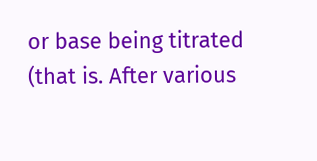or base being titrated (that is. After various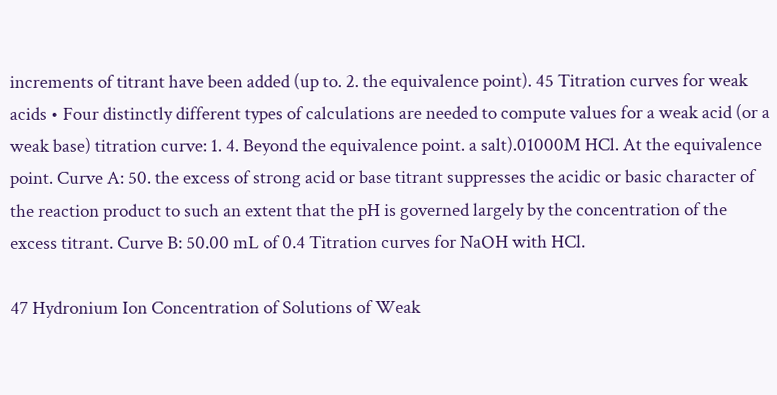increments of titrant have been added (up to. 2. the equivalence point). 45 Titration curves for weak acids • Four distinctly different types of calculations are needed to compute values for a weak acid (or a weak base) titration curve: 1. 4. Beyond the equivalence point. a salt).01000M HCl. At the equivalence point. Curve A: 50. the excess of strong acid or base titrant suppresses the acidic or basic character of the reaction product to such an extent that the pH is governed largely by the concentration of the excess titrant. Curve B: 50.00 mL of 0.4 Titration curves for NaOH with HCl.

47 Hydronium Ion Concentration of Solutions of Weak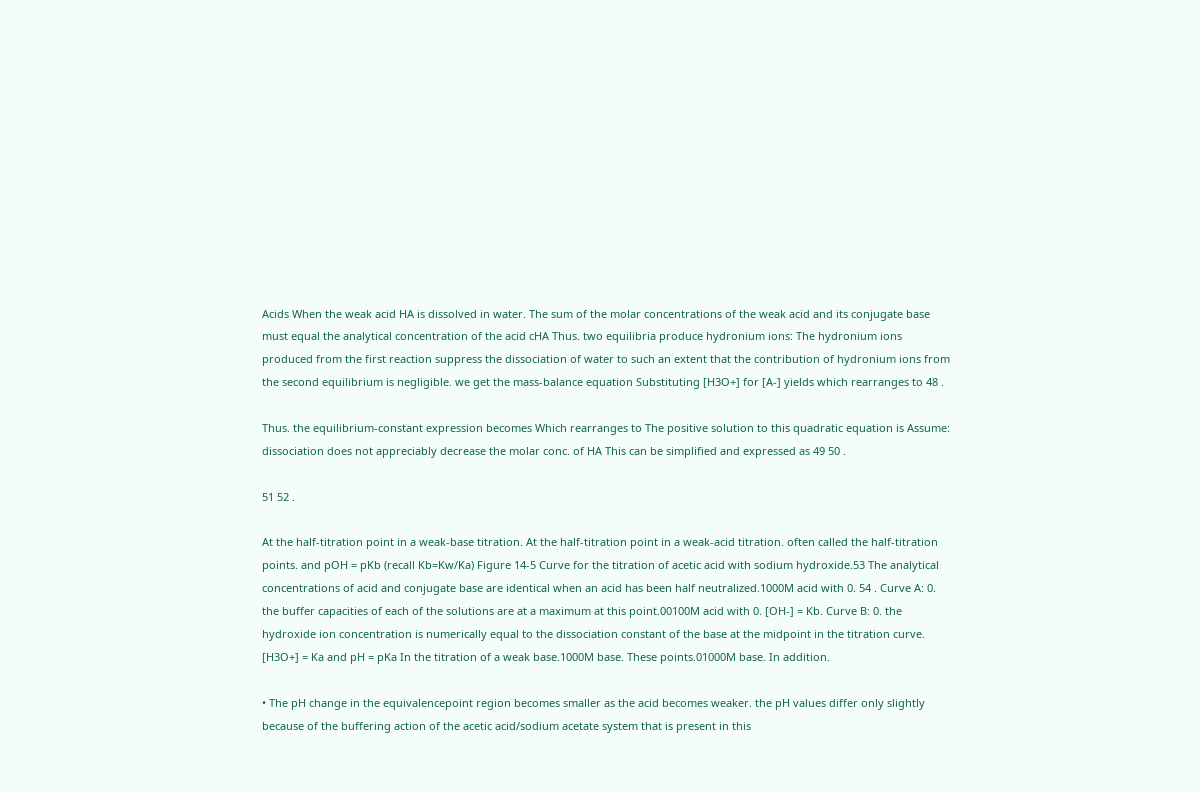Acids When the weak acid HA is dissolved in water. The sum of the molar concentrations of the weak acid and its conjugate base must equal the analytical concentration of the acid cHA Thus. two equilibria produce hydronium ions: The hydronium ions produced from the first reaction suppress the dissociation of water to such an extent that the contribution of hydronium ions from the second equilibrium is negligible. we get the mass-balance equation Substituting [H3O+] for [A-] yields which rearranges to 48 .

Thus. the equilibrium-constant expression becomes Which rearranges to The positive solution to this quadratic equation is Assume: dissociation does not appreciably decrease the molar conc. of HA This can be simplified and expressed as 49 50 .

51 52 .

At the half-titration point in a weak-base titration. At the half-titration point in a weak-acid titration. often called the half-titration points. and pOH = pKb (recall Kb=Kw/Ka) Figure 14-5 Curve for the titration of acetic acid with sodium hydroxide.53 The analytical concentrations of acid and conjugate base are identical when an acid has been half neutralized.1000M acid with 0. 54 . Curve A: 0. the buffer capacities of each of the solutions are at a maximum at this point.00100M acid with 0. [OH-] = Kb. Curve B: 0. the hydroxide ion concentration is numerically equal to the dissociation constant of the base at the midpoint in the titration curve. [H3O+] = Ka and pH = pKa In the titration of a weak base.1000M base. These points.01000M base. In addition.

• The pH change in the equivalencepoint region becomes smaller as the acid becomes weaker. the pH values differ only slightly because of the buffering action of the acetic acid/sodium acetate system that is present in this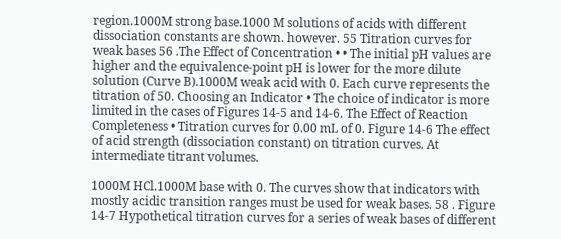region.1000M strong base.1000 M solutions of acids with different dissociation constants are shown. however. 55 Titration curves for weak bases 56 .The Effect of Concentration • • The initial pH values are higher and the equivalence-point pH is lower for the more dilute solution (Curve B).1000M weak acid with 0. Each curve represents the titration of 50. Choosing an Indicator • The choice of indicator is more limited in the cases of Figures 14-5 and 14-6. The Effect of Reaction Completeness • Titration curves for 0.00 mL of 0. Figure 14-6 The effect of acid strength (dissociation constant) on titration curves. At intermediate titrant volumes.

1000M HCl.1000M base with 0. The curves show that indicators with mostly acidic transition ranges must be used for weak bases. 58 . Figure 14-7 Hypothetical titration curves for a series of weak bases of different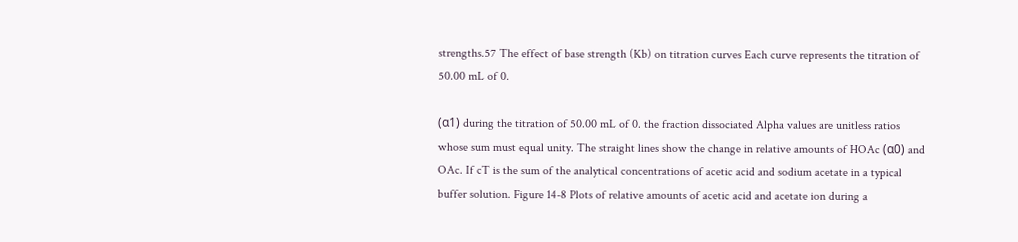strengths.57 The effect of base strength (Kb) on titration curves Each curve represents the titration of 50.00 mL of 0.

(α1) during the titration of 50.00 mL of 0. the fraction dissociated Alpha values are unitless ratios whose sum must equal unity. The straight lines show the change in relative amounts of HOAc (α0) and OAc. If cT is the sum of the analytical concentrations of acetic acid and sodium acetate in a typical buffer solution. Figure 14-8 Plots of relative amounts of acetic acid and acetate ion during a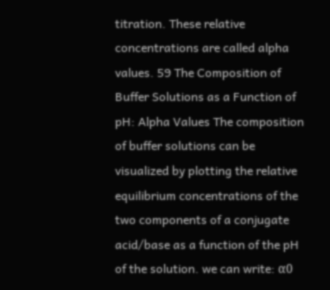titration. These relative concentrations are called alpha values. 59 The Composition of Buffer Solutions as a Function of pH: Alpha Values The composition of buffer solutions can be visualized by plotting the relative equilibrium concentrations of the two components of a conjugate acid/base as a function of the pH of the solution. we can write: α0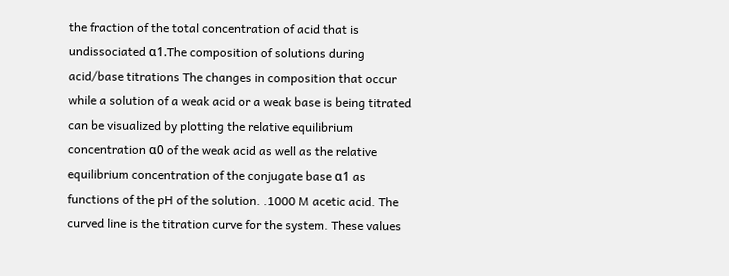the fraction of the total concentration of acid that is undissociated α1.The composition of solutions during acid/base titrations The changes in composition that occur while a solution of a weak acid or a weak base is being titrated can be visualized by plotting the relative equilibrium concentration α0 of the weak acid as well as the relative equilibrium concentration of the conjugate base α1 as functions of the pH of the solution. .1000 M acetic acid. The curved line is the titration curve for the system. These values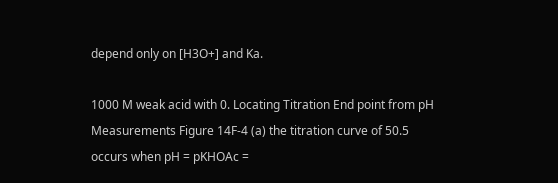depend only on [H3O+] and Ka.

1000 M weak acid with 0. Locating Titration End point from pH Measurements Figure 14F-4 (a) the titration curve of 50.5 occurs when pH = pKHOAc =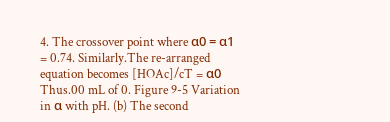4. The crossover point where α0 = α1 = 0.74. Similarly.The re-arranged equation becomes [HOAc]/cT = α0 Thus.00 mL of 0. Figure 9-5 Variation in α with pH. (b) The second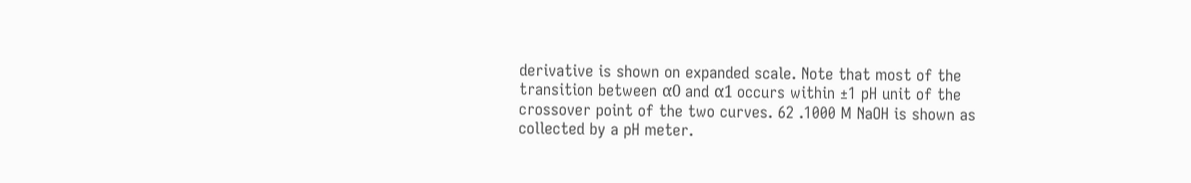derivative is shown on expanded scale. Note that most of the transition between α0 and α1 occurs within ±1 pH unit of the crossover point of the two curves. 62 .1000 M NaOH is shown as collected by a pH meter.